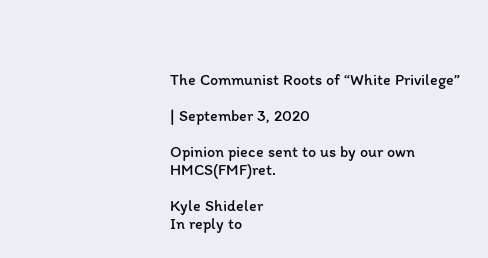The Communist Roots of “White Privilege”

| September 3, 2020

Opinion piece sent to us by our own HMCS(FMF)ret.

Kyle Shideler
In reply to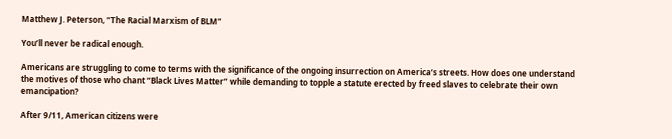Matthew J. Peterson, “The Racial Marxism of BLM”

You’ll never be radical enough.

Americans are struggling to come to terms with the significance of the ongoing insurrection on America’s streets. How does one understand the motives of those who chant “Black Lives Matter” while demanding to topple a statute erected by freed slaves to celebrate their own emancipation?

After 9/11, American citizens were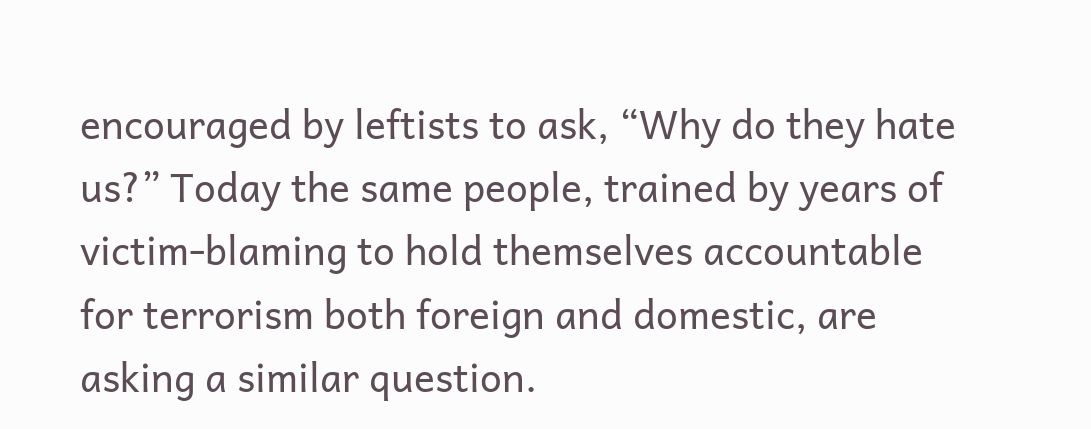encouraged by leftists to ask, “Why do they hate us?” Today the same people, trained by years of victim-blaming to hold themselves accountable for terrorism both foreign and domestic, are asking a similar question.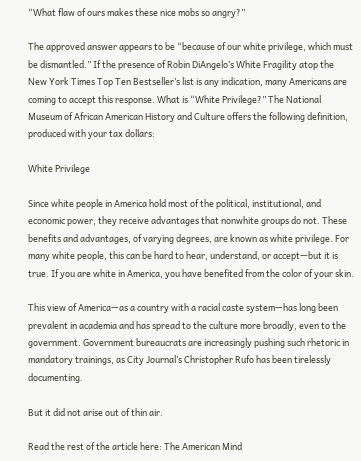“What flaw of ours makes these nice mobs so angry?”

The approved answer appears to be “because of our white privilege, which must be dismantled.” If the presence of Robin DiAngelo’s White Fragility atop the New York Times Top Ten Bestseller’s list is any indication, many Americans are coming to accept this response. What is “White Privilege?” The National Museum of African American History and Culture offers the following definition, produced with your tax dollars:

White Privilege

Since white people in America hold most of the political, institutional, and economic power, they receive advantages that nonwhite groups do not. These benefits and advantages, of varying degrees, are known as white privilege. For many white people, this can be hard to hear, understand, or accept—but it is true. If you are white in America, you have benefited from the color of your skin.

This view of America—as a country with a racial caste system—has long been prevalent in academia and has spread to the culture more broadly, even to the government. Government bureaucrats are increasingly pushing such rhetoric in mandatory trainings, as City Journal’s Christopher Rufo has been tirelessly documenting.

But it did not arise out of thin air.

Read the rest of the article here: The American Mind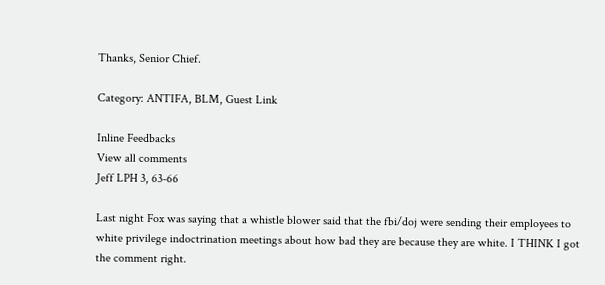Thanks, Senior Chief.

Category: ANTIFA, BLM, Guest Link

Inline Feedbacks
View all comments
Jeff LPH 3, 63-66

Last night Fox was saying that a whistle blower said that the fbi/doj were sending their employees to white privilege indoctrination meetings about how bad they are because they are white. I THINK I got the comment right.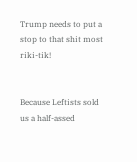Trump needs to put a stop to that shit most riki-tik!


Because Leftists sold us a half-assed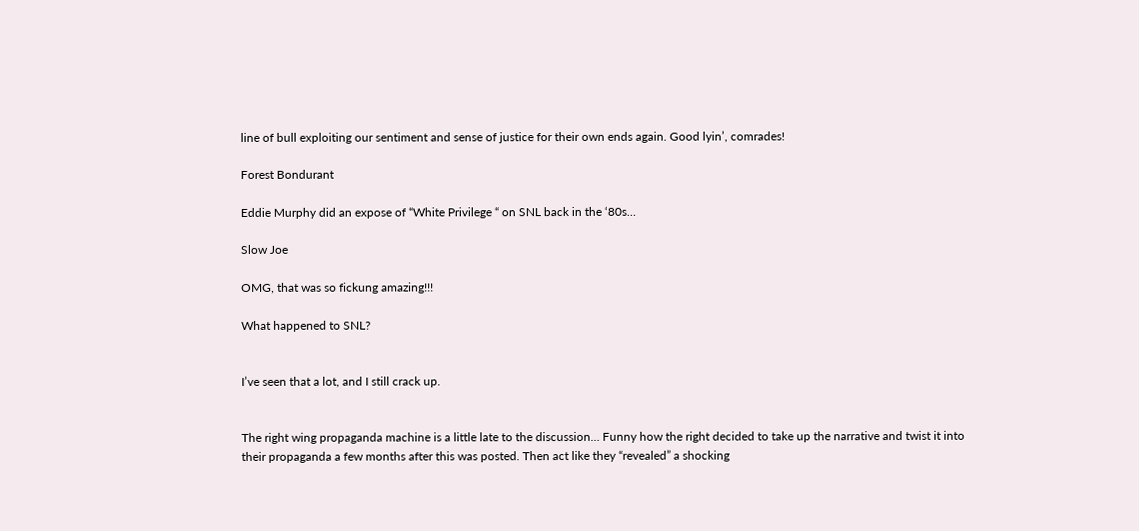line of bull exploiting our sentiment and sense of justice for their own ends again. Good lyin’, comrades!

Forest Bondurant

Eddie Murphy did an expose of “White Privilege “ on SNL back in the ‘80s…

Slow Joe

OMG, that was so fickung amazing!!!

What happened to SNL?


I’ve seen that a lot, and I still crack up.


The right wing propaganda machine is a little late to the discussion… Funny how the right decided to take up the narrative and twist it into their propaganda a few months after this was posted. Then act like they “revealed” a shocking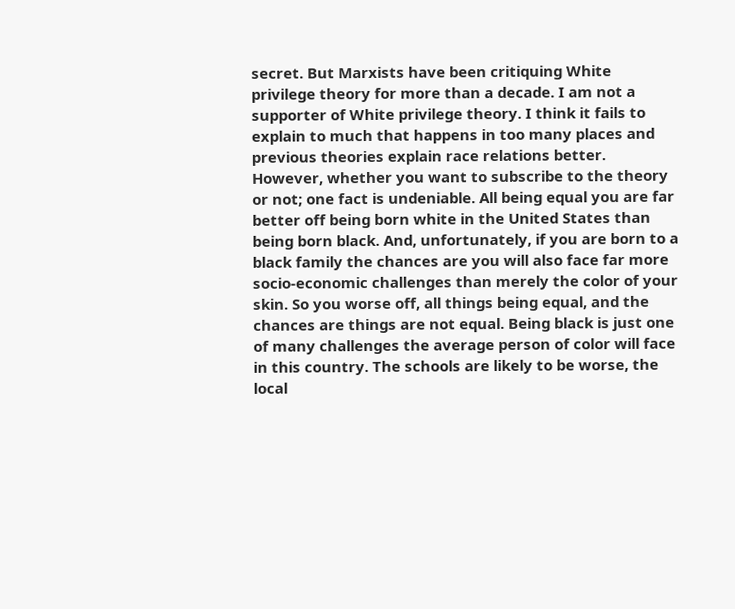secret. But Marxists have been critiquing White privilege theory for more than a decade. I am not a supporter of White privilege theory. I think it fails to explain to much that happens in too many places and previous theories explain race relations better. However, whether you want to subscribe to the theory or not; one fact is undeniable. All being equal you are far better off being born white in the United States than being born black. And, unfortunately, if you are born to a black family the chances are you will also face far more socio-economic challenges than merely the color of your skin. So you worse off, all things being equal, and the chances are things are not equal. Being black is just one of many challenges the average person of color will face in this country. The schools are likely to be worse, the local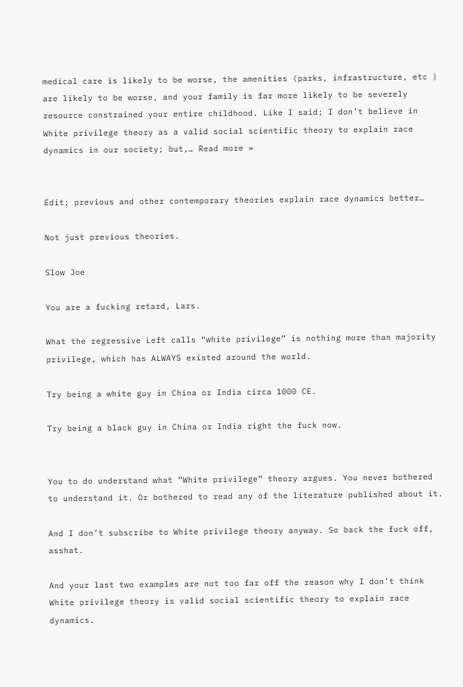medical care is likely to be worse, the amenities (parks, infrastructure, etc ) are likely to be worse, and your family is far more likely to be severely resource constrained your entire childhood. Like I said; I don’t believe in White privilege theory as a valid social scientific theory to explain race dynamics in our society; but,… Read more »


Edit; previous and other contemporary theories explain race dynamics better…

Not just previous theories.

Slow Joe

You are a fucking retard, Lars.

What the regressive Left calls “white privilege” is nothing more than majority privilege, which has ALWAYS existed around the world.

Try being a white guy in China or India circa 1000 CE.

Try being a black guy in China or India right the fuck now.


You to do understand what “White privilege” theory argues. You never bothered to understand it. Or bothered to read any of the literature published about it.

And I don’t subscribe to White privilege theory anyway. So back the fuck off, asshat.

And your last two examples are not too far off the reason why I don’t think White privilege theory is valid social scientific theory to explain race dynamics.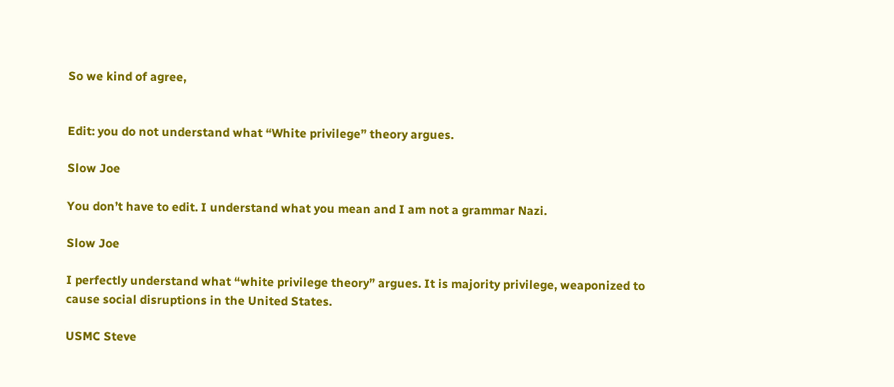So we kind of agree,


Edit: you do not understand what “White privilege” theory argues.

Slow Joe

You don’t have to edit. I understand what you mean and I am not a grammar Nazi.

Slow Joe

I perfectly understand what “white privilege theory” argues. It is majority privilege, weaponized to cause social disruptions in the United States.

USMC Steve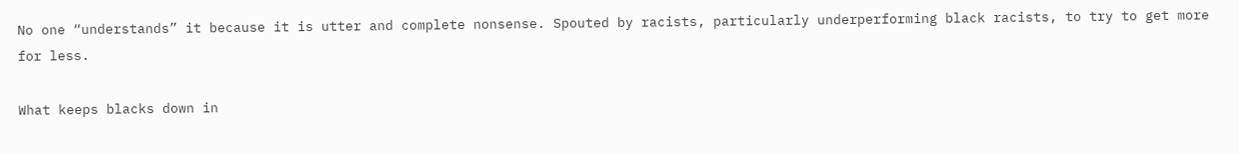No one “understands” it because it is utter and complete nonsense. Spouted by racists, particularly underperforming black racists, to try to get more for less.

What keeps blacks down in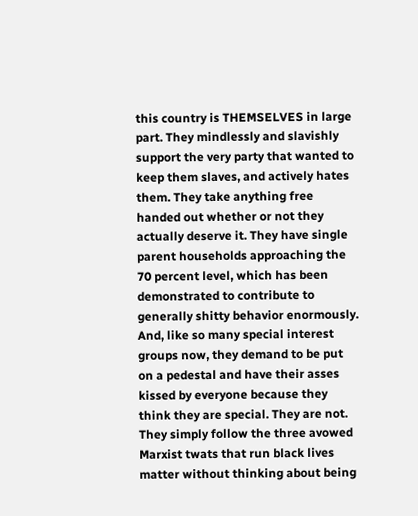this country is THEMSELVES in large part. They mindlessly and slavishly support the very party that wanted to keep them slaves, and actively hates them. They take anything free handed out whether or not they actually deserve it. They have single parent households approaching the 70 percent level, which has been demonstrated to contribute to generally shitty behavior enormously. And, like so many special interest groups now, they demand to be put on a pedestal and have their asses kissed by everyone because they think they are special. They are not. They simply follow the three avowed Marxist twats that run black lives matter without thinking about being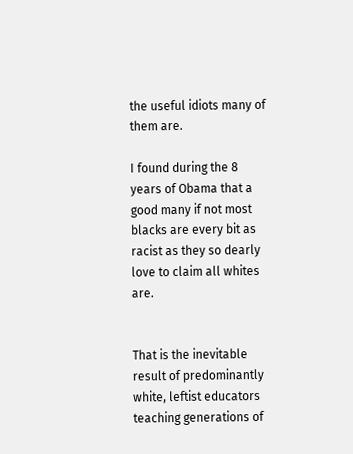the useful idiots many of them are.

I found during the 8 years of Obama that a good many if not most blacks are every bit as racist as they so dearly love to claim all whites are.


That is the inevitable result of predominantly white, leftist educators teaching generations of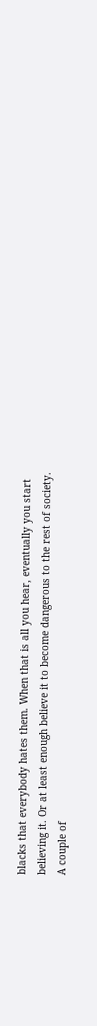blacks that everybody hates them. When that is all you hear, eventually you start believing it. Or at least enough believe it to become dangerous to the rest of society. A couple of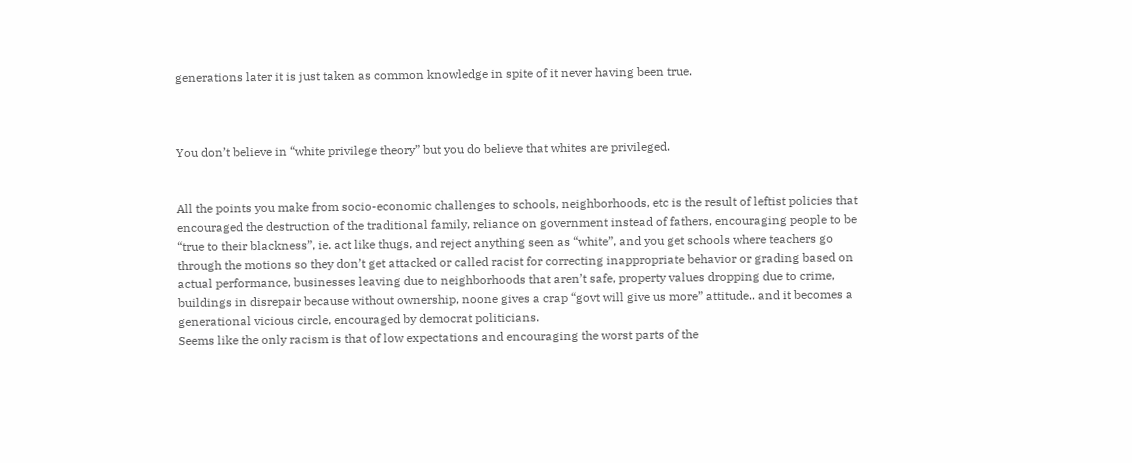generations later it is just taken as common knowledge in spite of it never having been true.



You don’t believe in “white privilege theory” but you do believe that whites are privileged.


All the points you make from socio-economic challenges to schools, neighborhoods, etc is the result of leftist policies that encouraged the destruction of the traditional family, reliance on government instead of fathers, encouraging people to be “true to their blackness”, ie. act like thugs, and reject anything seen as “white”, and you get schools where teachers go through the motions so they don’t get attacked or called racist for correcting inappropriate behavior or grading based on actual performance, businesses leaving due to neighborhoods that aren’t safe, property values dropping due to crime, buildings in disrepair because without ownership, noone gives a crap “govt will give us more” attitude.. and it becomes a generational vicious circle, encouraged by democrat politicians.
Seems like the only racism is that of low expectations and encouraging the worst parts of the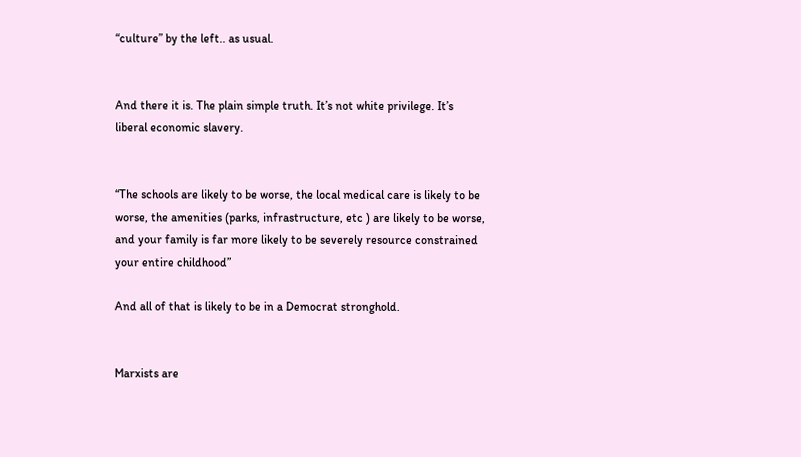“culture” by the left.. as usual.


And there it is. The plain simple truth. It’s not white privilege. It’s liberal economic slavery.


“The schools are likely to be worse, the local medical care is likely to be worse, the amenities (parks, infrastructure, etc ) are likely to be worse, and your family is far more likely to be severely resource constrained your entire childhood”

And all of that is likely to be in a Democrat stronghold.


Marxists are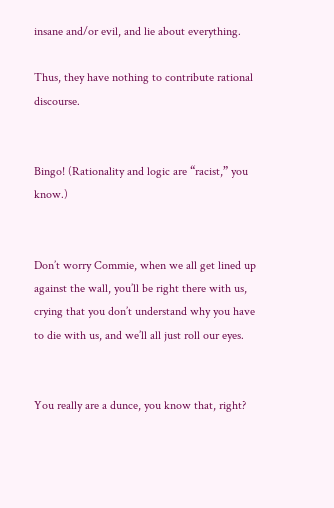insane and/or evil, and lie about everything.

Thus, they have nothing to contribute rational discourse.


Bingo! (Rationality and logic are “racist,” you know.)


Don’t worry Commie, when we all get lined up against the wall, you’ll be right there with us, crying that you don’t understand why you have to die with us, and we’ll all just roll our eyes.


You really are a dunce, you know that, right?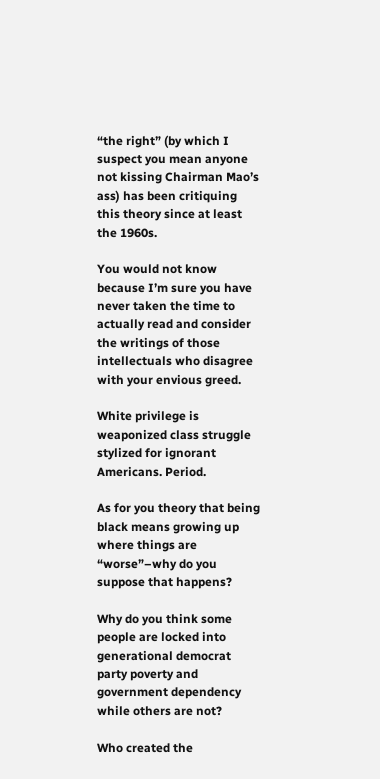“the right” (by which I suspect you mean anyone not kissing Chairman Mao’s ass) has been critiquing this theory since at least the 1960s.

You would not know because I’m sure you have never taken the time to actually read and consider the writings of those intellectuals who disagree with your envious greed.

White privilege is weaponized class struggle stylized for ignorant Americans. Period.

As for you theory that being black means growing up where things are “worse”–why do you suppose that happens?

Why do you think some people are locked into generational democrat party poverty and government dependency while others are not?

Who created the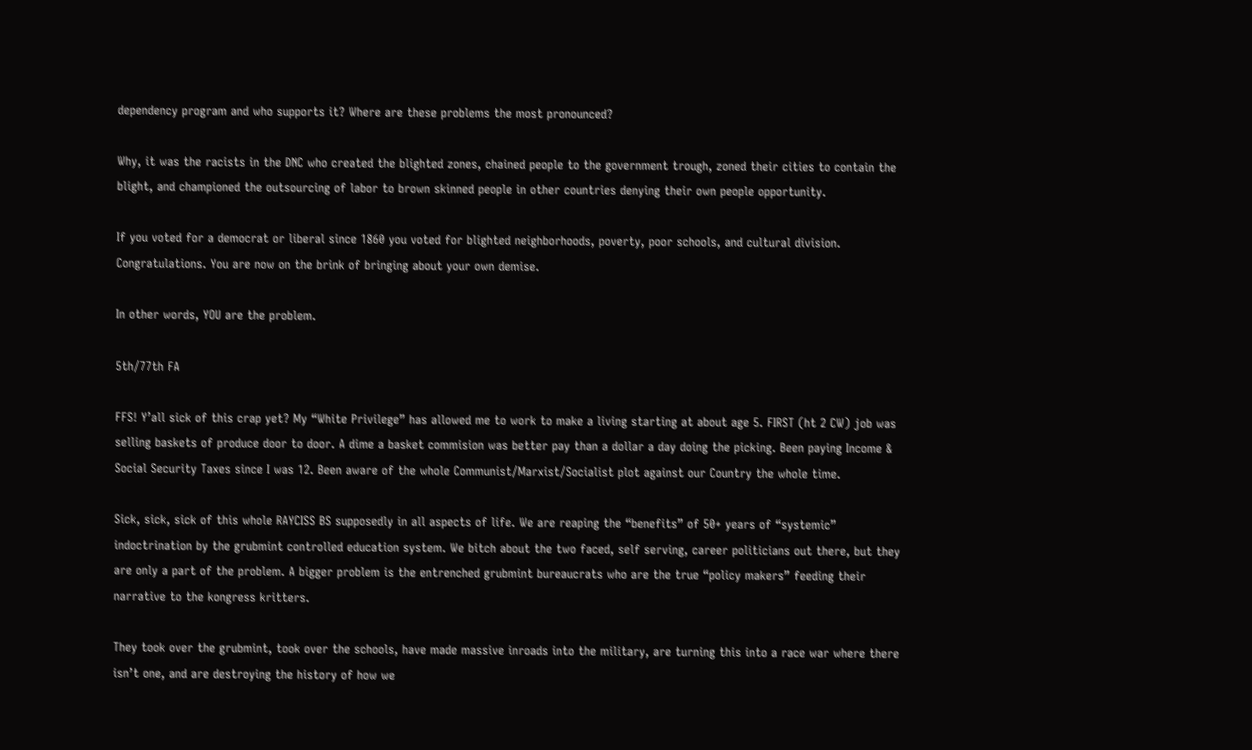dependency program and who supports it? Where are these problems the most pronounced?

Why, it was the racists in the DNC who created the blighted zones, chained people to the government trough, zoned their cities to contain the blight, and championed the outsourcing of labor to brown skinned people in other countries denying their own people opportunity.

If you voted for a democrat or liberal since 1860 you voted for blighted neighborhoods, poverty, poor schools, and cultural division. Congratulations. You are now on the brink of bringing about your own demise.

In other words, YOU are the problem.

5th/77th FA

FFS! Y’all sick of this crap yet? My “White Privilege” has allowed me to work to make a living starting at about age 5. FIRST (ht 2 CW) job was selling baskets of produce door to door. A dime a basket commision was better pay than a dollar a day doing the picking. Been paying Income & Social Security Taxes since I was 12. Been aware of the whole Communist/Marxist/Socialist plot against our Country the whole time.

Sick, sick, sick of this whole RAYCISS BS supposedly in all aspects of life. We are reaping the “benefits” of 50+ years of “systemic” indoctrination by the grubmint controlled education system. We bitch about the two faced, self serving, career politicians out there, but they are only a part of the problem. A bigger problem is the entrenched grubmint bureaucrats who are the true “policy makers” feeding their narrative to the kongress kritters.

They took over the grubmint, took over the schools, have made massive inroads into the military, are turning this into a race war where there isn’t one, and are destroying the history of how we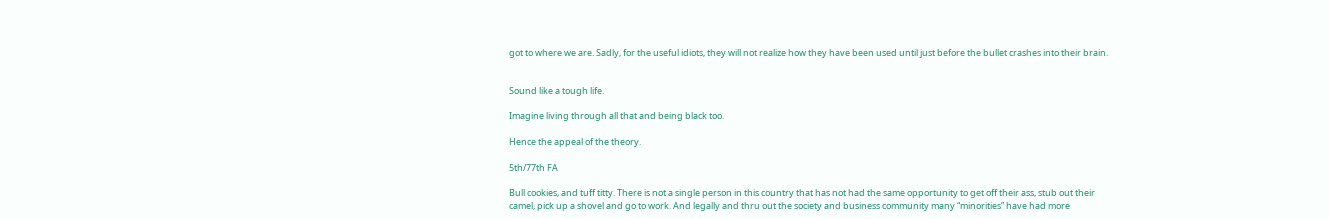got to where we are. Sadly, for the useful idiots, they will not realize how they have been used until just before the bullet crashes into their brain.


Sound like a tough life.

Imagine living through all that and being black too.

Hence the appeal of the theory.

5th/77th FA

Bull cookies, and tuff titty. There is not a single person in this country that has not had the same opportunity to get off their ass, stub out their camel, pick up a shovel and go to work. And legally and thru out the society and business community many “minorities” have had more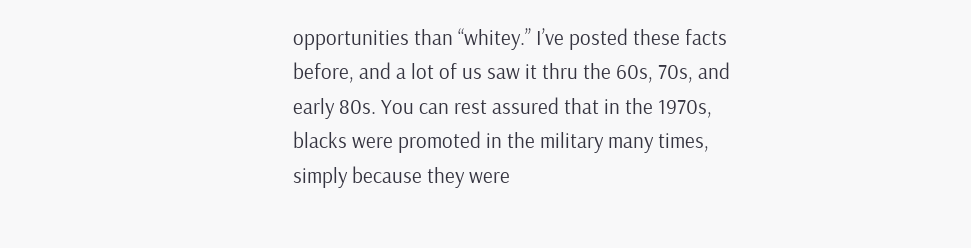opportunities than “whitey.” I’ve posted these facts before, and a lot of us saw it thru the 60s, 70s, and early 80s. You can rest assured that in the 1970s, blacks were promoted in the military many times, simply because they were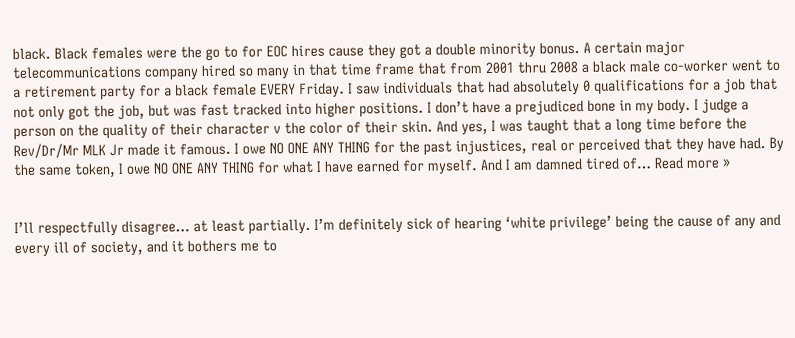black. Black females were the go to for EOC hires cause they got a double minority bonus. A certain major telecommunications company hired so many in that time frame that from 2001 thru 2008 a black male co-worker went to a retirement party for a black female EVERY Friday. I saw individuals that had absolutely 0 qualifications for a job that not only got the job, but was fast tracked into higher positions. I don’t have a prejudiced bone in my body. I judge a person on the quality of their character v the color of their skin. And yes, I was taught that a long time before the Rev/Dr/Mr MLK Jr made it famous. I owe NO ONE ANY THING for the past injustices, real or perceived that they have had. By the same token, I owe NO ONE ANY THING for what I have earned for myself. And I am damned tired of… Read more »


I’ll respectfully disagree… at least partially. I’m definitely sick of hearing ‘white privilege’ being the cause of any and every ill of society, and it bothers me to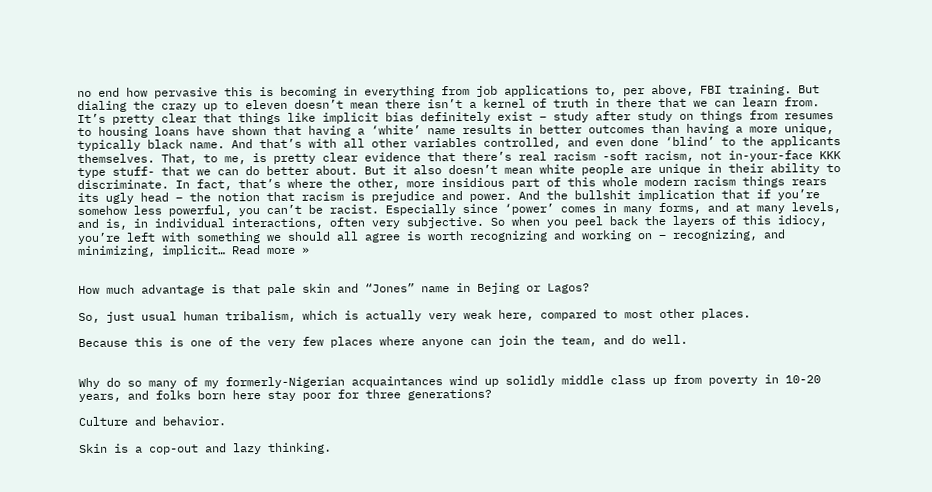no end how pervasive this is becoming in everything from job applications to, per above, FBI training. But dialing the crazy up to eleven doesn’t mean there isn’t a kernel of truth in there that we can learn from. It’s pretty clear that things like implicit bias definitely exist – study after study on things from resumes to housing loans have shown that having a ‘white’ name results in better outcomes than having a more unique, typically black name. And that’s with all other variables controlled, and even done ‘blind’ to the applicants themselves. That, to me, is pretty clear evidence that there’s real racism -soft racism, not in-your-face KKK type stuff- that we can do better about. But it also doesn’t mean white people are unique in their ability to discriminate. In fact, that’s where the other, more insidious part of this whole modern racism things rears its ugly head – the notion that racism is prejudice and power. And the bullshit implication that if you’re somehow less powerful, you can’t be racist. Especially since ‘power’ comes in many forms, and at many levels, and is, in individual interactions, often very subjective. So when you peel back the layers of this idiocy, you’re left with something we should all agree is worth recognizing and working on – recognizing, and minimizing, implicit… Read more »


How much advantage is that pale skin and “Jones” name in Bejing or Lagos?

So, just usual human tribalism, which is actually very weak here, compared to most other places.

Because this is one of the very few places where anyone can join the team, and do well.


Why do so many of my formerly-Nigerian acquaintances wind up solidly middle class up from poverty in 10-20 years, and folks born here stay poor for three generations?

Culture and behavior.

Skin is a cop-out and lazy thinking.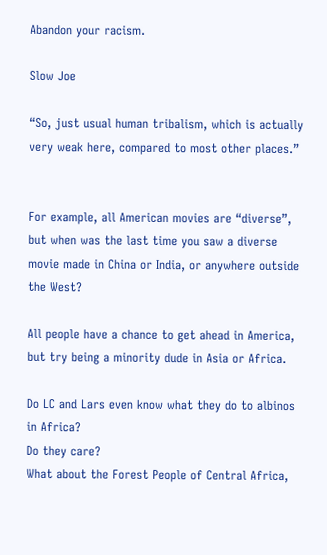Abandon your racism.

Slow Joe

“So, just usual human tribalism, which is actually very weak here, compared to most other places.”


For example, all American movies are “diverse”, but when was the last time you saw a diverse movie made in China or India, or anywhere outside the West?

All people have a chance to get ahead in America, but try being a minority dude in Asia or Africa.

Do LC and Lars even know what they do to albinos in Africa?
Do they care?
What about the Forest People of Central Africa,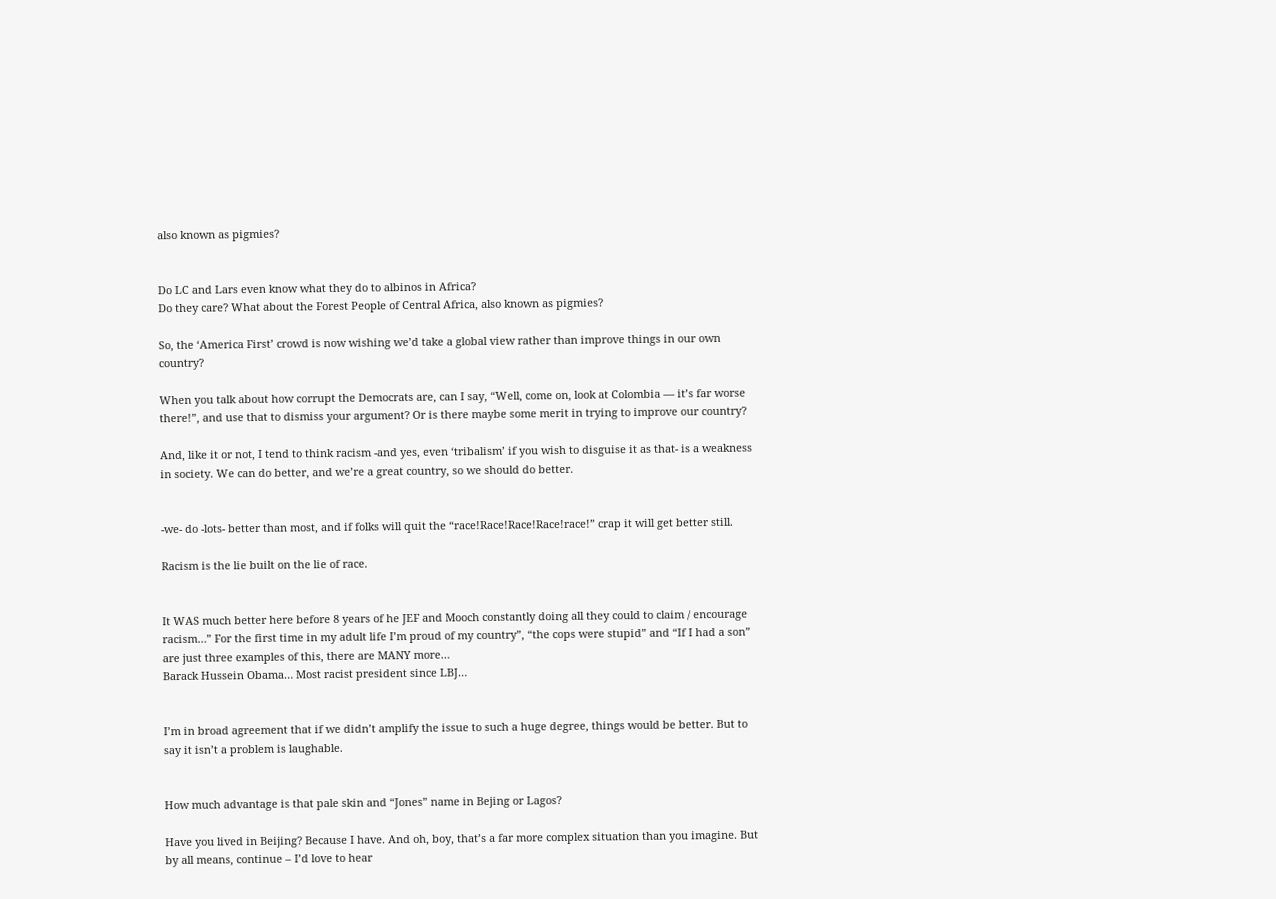also known as pigmies?


Do LC and Lars even know what they do to albinos in Africa?
Do they care? What about the Forest People of Central Africa, also known as pigmies?

So, the ‘America First’ crowd is now wishing we’d take a global view rather than improve things in our own country?

When you talk about how corrupt the Democrats are, can I say, “Well, come on, look at Colombia — it’s far worse there!”, and use that to dismiss your argument? Or is there maybe some merit in trying to improve our country?

And, like it or not, I tend to think racism -and yes, even ‘tribalism’ if you wish to disguise it as that- is a weakness in society. We can do better, and we’re a great country, so we should do better.


-we- do -lots- better than most, and if folks will quit the “race!Race!Race!Race!race!” crap it will get better still.

Racism is the lie built on the lie of race.


It WAS much better here before 8 years of he JEF and Mooch constantly doing all they could to claim / encourage racism…” For the first time in my adult life I’m proud of my country”, “the cops were stupid” and “If I had a son” are just three examples of this, there are MANY more…
Barack Hussein Obama… Most racist president since LBJ…


I’m in broad agreement that if we didn’t amplify the issue to such a huge degree, things would be better. But to say it isn’t a problem is laughable.


How much advantage is that pale skin and “Jones” name in Bejing or Lagos?

Have you lived in Beijing? Because I have. And oh, boy, that’s a far more complex situation than you imagine. But by all means, continue – I’d love to hear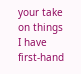your take on things I have first-hand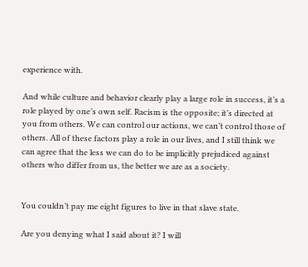experience with.

And while culture and behavior clearly play a large role in success, it’s a role played by one’s own self. Racism is the opposite; it’s directed at you from others. We can control our actions, we can’t control those of others. All of these factors play a role in our lives, and I still think we can agree that the less we can do to be implicitly prejudiced against others who differ from us, the better we are as a society.


You couldn’t pay me eight figures to live in that slave state.

Are you denying what I said about it? I will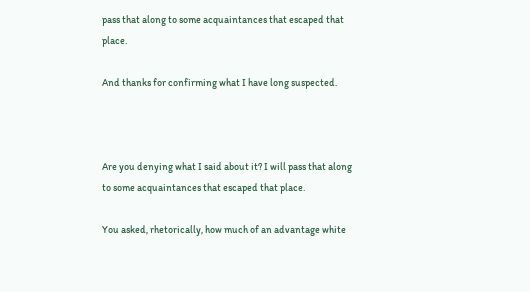pass that along to some acquaintances that escaped that place.

And thanks for confirming what I have long suspected.



Are you denying what I said about it? I will pass that along to some acquaintances that escaped that place.

You asked, rhetorically, how much of an advantage white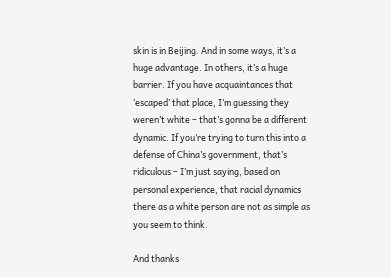skin is in Beijing. And in some ways, it’s a huge advantage. In others, it’s a huge barrier. If you have acquaintances that ‘escaped’ that place, I’m guessing they weren’t white – that’s gonna be a different dynamic. If you’re trying to turn this into a defense of China’s government, that’s ridiculous – I’m just saying, based on personal experience, that racial dynamics there as a white person are not as simple as you seem to think.

And thanks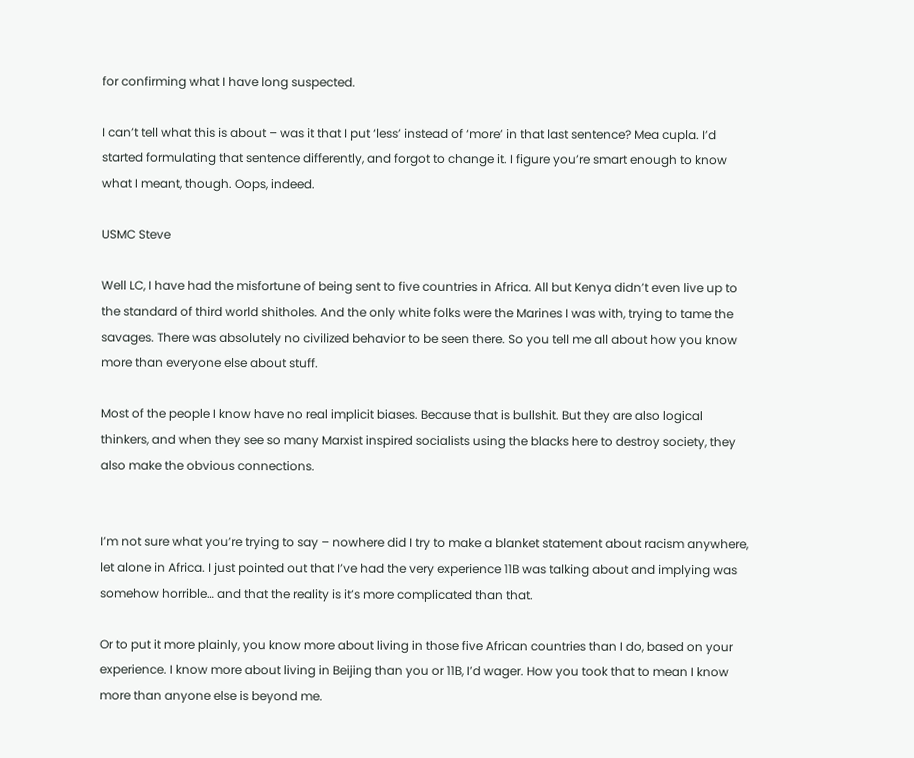for confirming what I have long suspected.

I can’t tell what this is about – was it that I put ‘less’ instead of ‘more’ in that last sentence? Mea cupla. I’d started formulating that sentence differently, and forgot to change it. I figure you’re smart enough to know what I meant, though. Oops, indeed.

USMC Steve

Well LC, I have had the misfortune of being sent to five countries in Africa. All but Kenya didn’t even live up to the standard of third world shitholes. And the only white folks were the Marines I was with, trying to tame the savages. There was absolutely no civilized behavior to be seen there. So you tell me all about how you know more than everyone else about stuff.

Most of the people I know have no real implicit biases. Because that is bullshit. But they are also logical thinkers, and when they see so many Marxist inspired socialists using the blacks here to destroy society, they also make the obvious connections.


I’m not sure what you’re trying to say – nowhere did I try to make a blanket statement about racism anywhere, let alone in Africa. I just pointed out that I’ve had the very experience 11B was talking about and implying was somehow horrible… and that the reality is it’s more complicated than that.

Or to put it more plainly, you know more about living in those five African countries than I do, based on your experience. I know more about living in Beijing than you or 11B, I’d wager. How you took that to mean I know more than anyone else is beyond me.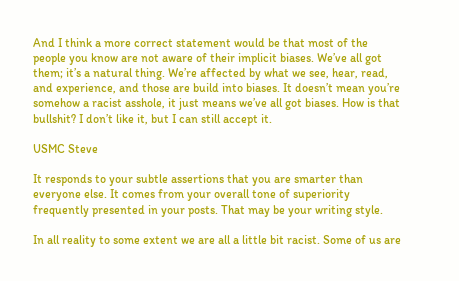And I think a more correct statement would be that most of the people you know are not aware of their implicit biases. We’ve all got them; it’s a natural thing. We’re affected by what we see, hear, read, and experience, and those are build into biases. It doesn’t mean you’re somehow a racist asshole, it just means we’ve all got biases. How is that bullshit? I don’t like it, but I can still accept it.

USMC Steve

It responds to your subtle assertions that you are smarter than everyone else. It comes from your overall tone of superiority frequently presented in your posts. That may be your writing style.

In all reality to some extent we are all a little bit racist. Some of us are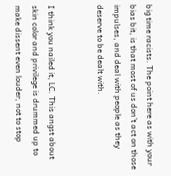big time racists. The point here as with your bias bit, is that most of us don’t act on those impulses, and deal with people as they deserve to be dealt with.


I think you nailed it, LC. This angst about skin color and privilege is drummed up to make dissent even louder, not to stop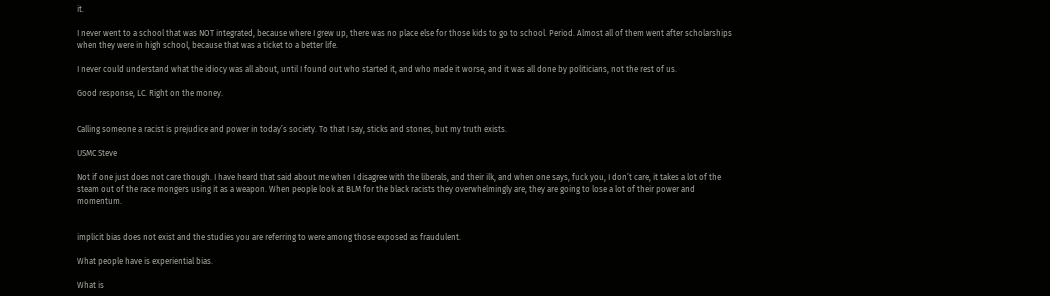it.

I never went to a school that was NOT integrated, because where I grew up, there was no place else for those kids to go to school. Period. Almost all of them went after scholarships when they were in high school, because that was a ticket to a better life.

I never could understand what the idiocy was all about, until I found out who started it, and who made it worse, and it was all done by politicians, not the rest of us.

Good response, LC. Right on the money.


Calling someone a racist is prejudice and power in today’s society. To that I say, sticks and stones, but my truth exists.

USMC Steve

Not if one just does not care though. I have heard that said about me when I disagree with the liberals, and their ilk, and when one says, fuck you, I don’t care, it takes a lot of the steam out of the race mongers using it as a weapon. When people look at BLM for the black racists they overwhelmingly are, they are going to lose a lot of their power and momentum.


implicit bias does not exist and the studies you are referring to were among those exposed as fraudulent.

What people have is experiential bias.

What is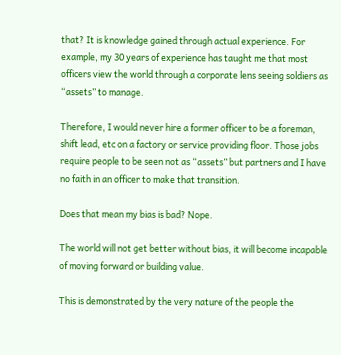that? It is knowledge gained through actual experience. For example, my 30 years of experience has taught me that most officers view the world through a corporate lens seeing soldiers as “assets” to manage.

Therefore, I would never hire a former officer to be a foreman, shift lead, etc on a factory or service providing floor. Those jobs require people to be seen not as “assets” but partners and I have no faith in an officer to make that transition.

Does that mean my bias is bad? Nope.

The world will not get better without bias, it will become incapable of moving forward or building value.

This is demonstrated by the very nature of the people the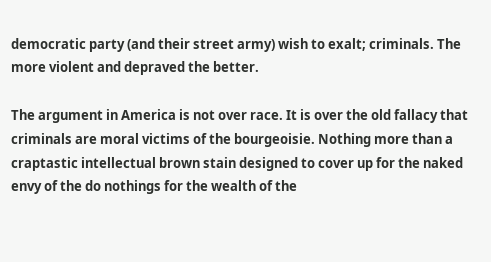democratic party (and their street army) wish to exalt; criminals. The more violent and depraved the better.

The argument in America is not over race. It is over the old fallacy that criminals are moral victims of the bourgeoisie. Nothing more than a craptastic intellectual brown stain designed to cover up for the naked envy of the do nothings for the wealth of the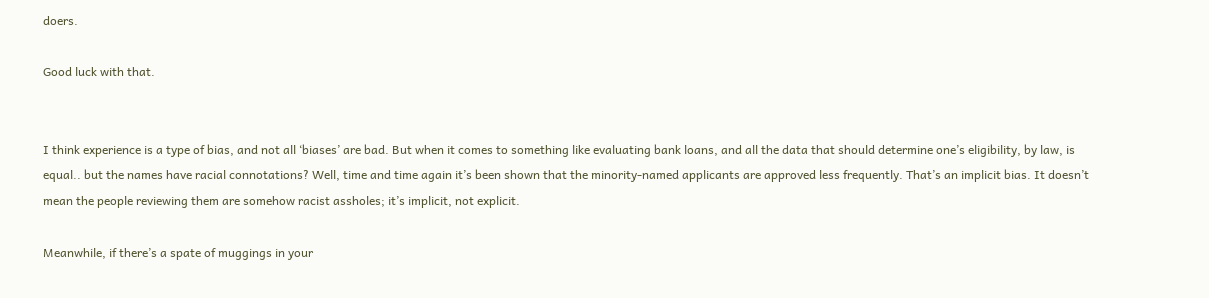doers.

Good luck with that.


I think experience is a type of bias, and not all ‘biases’ are bad. But when it comes to something like evaluating bank loans, and all the data that should determine one’s eligibility, by law, is equal.. but the names have racial connotations? Well, time and time again it’s been shown that the minority-named applicants are approved less frequently. That’s an implicit bias. It doesn’t mean the people reviewing them are somehow racist assholes; it’s implicit, not explicit.

Meanwhile, if there’s a spate of muggings in your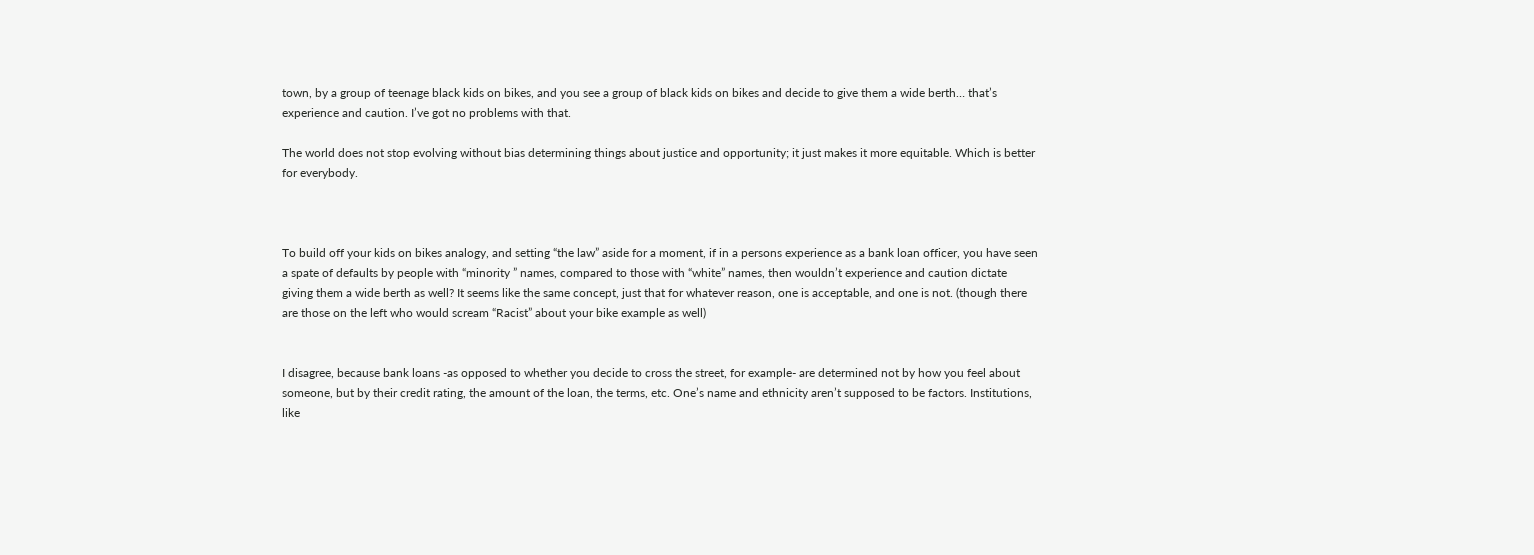town, by a group of teenage black kids on bikes, and you see a group of black kids on bikes and decide to give them a wide berth… that’s experience and caution. I’ve got no problems with that.

The world does not stop evolving without bias determining things about justice and opportunity; it just makes it more equitable. Which is better for everybody.



To build off your kids on bikes analogy, and setting “the law” aside for a moment, if in a persons experience as a bank loan officer, you have seen a spate of defaults by people with “minority ” names, compared to those with “white” names, then wouldn’t experience and caution dictate giving them a wide berth as well? It seems like the same concept, just that for whatever reason, one is acceptable, and one is not. (though there are those on the left who would scream “Racist” about your bike example as well)


I disagree, because bank loans -as opposed to whether you decide to cross the street, for example- are determined not by how you feel about someone, but by their credit rating, the amount of the loan, the terms, etc. One’s name and ethnicity aren’t supposed to be factors. Institutions, like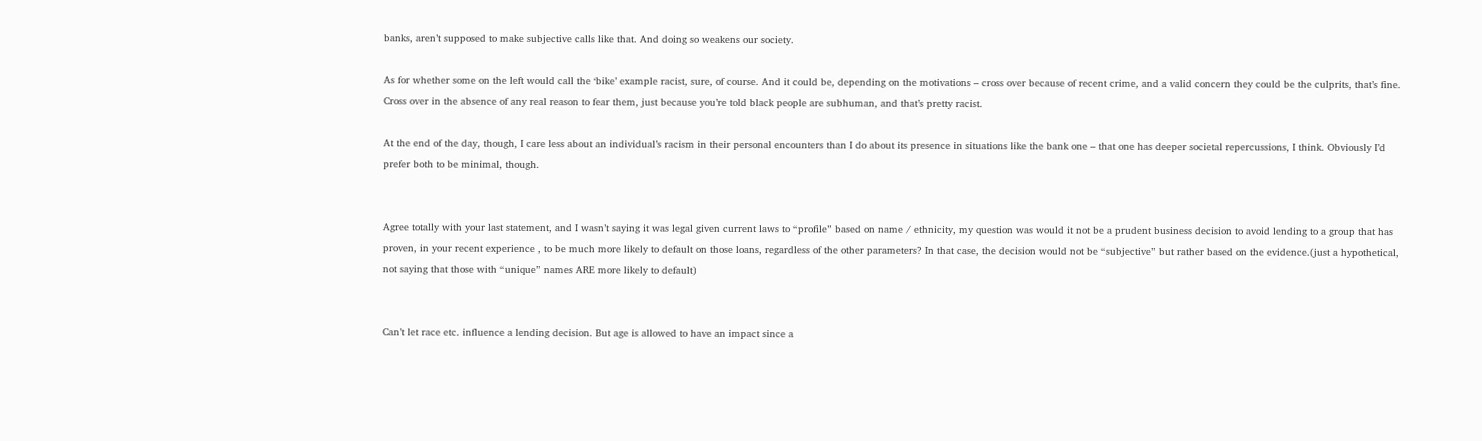banks, aren’t supposed to make subjective calls like that. And doing so weakens our society.

As for whether some on the left would call the ‘bike’ example racist, sure, of course. And it could be, depending on the motivations – cross over because of recent crime, and a valid concern they could be the culprits, that’s fine. Cross over in the absence of any real reason to fear them, just because you’re told black people are subhuman, and that’s pretty racist.

At the end of the day, though, I care less about an individual’s racism in their personal encounters than I do about its presence in situations like the bank one – that one has deeper societal repercussions, I think. Obviously I’d prefer both to be minimal, though.


Agree totally with your last statement, and I wasn’t saying it was legal given current laws to “profile” based on name / ethnicity, my question was would it not be a prudent business decision to avoid lending to a group that has proven, in your recent experience , to be much more likely to default on those loans, regardless of the other parameters? In that case, the decision would not be “subjective” but rather based on the evidence.(just a hypothetical, not saying that those with “unique” names ARE more likely to default)


Can’t let race etc. influence a lending decision. But age is allowed to have an impact since a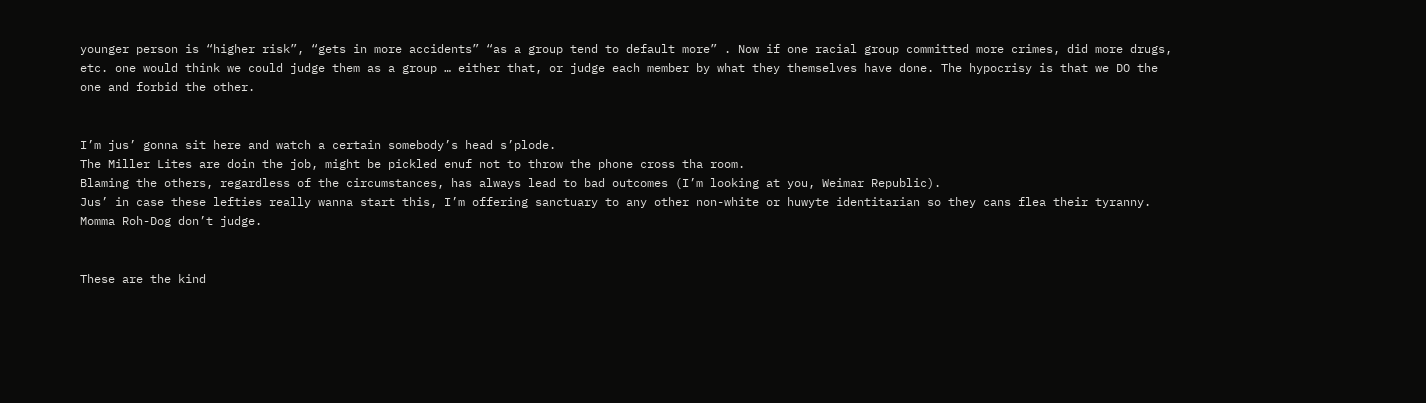younger person is “higher risk”, “gets in more accidents” “as a group tend to default more” . Now if one racial group committed more crimes, did more drugs, etc. one would think we could judge them as a group … either that, or judge each member by what they themselves have done. The hypocrisy is that we DO the one and forbid the other.


I’m jus’ gonna sit here and watch a certain somebody’s head s’plode.
The Miller Lites are doin the job, might be pickled enuf not to throw the phone cross tha room.
Blaming the others, regardless of the circumstances, has always lead to bad outcomes (I’m looking at you, Weimar Republic).
Jus’ in case these lefties really wanna start this, I’m offering sanctuary to any other non-white or huwyte identitarian so they cans flea their tyranny.
Momma Roh-Dog don’t judge.


These are the kind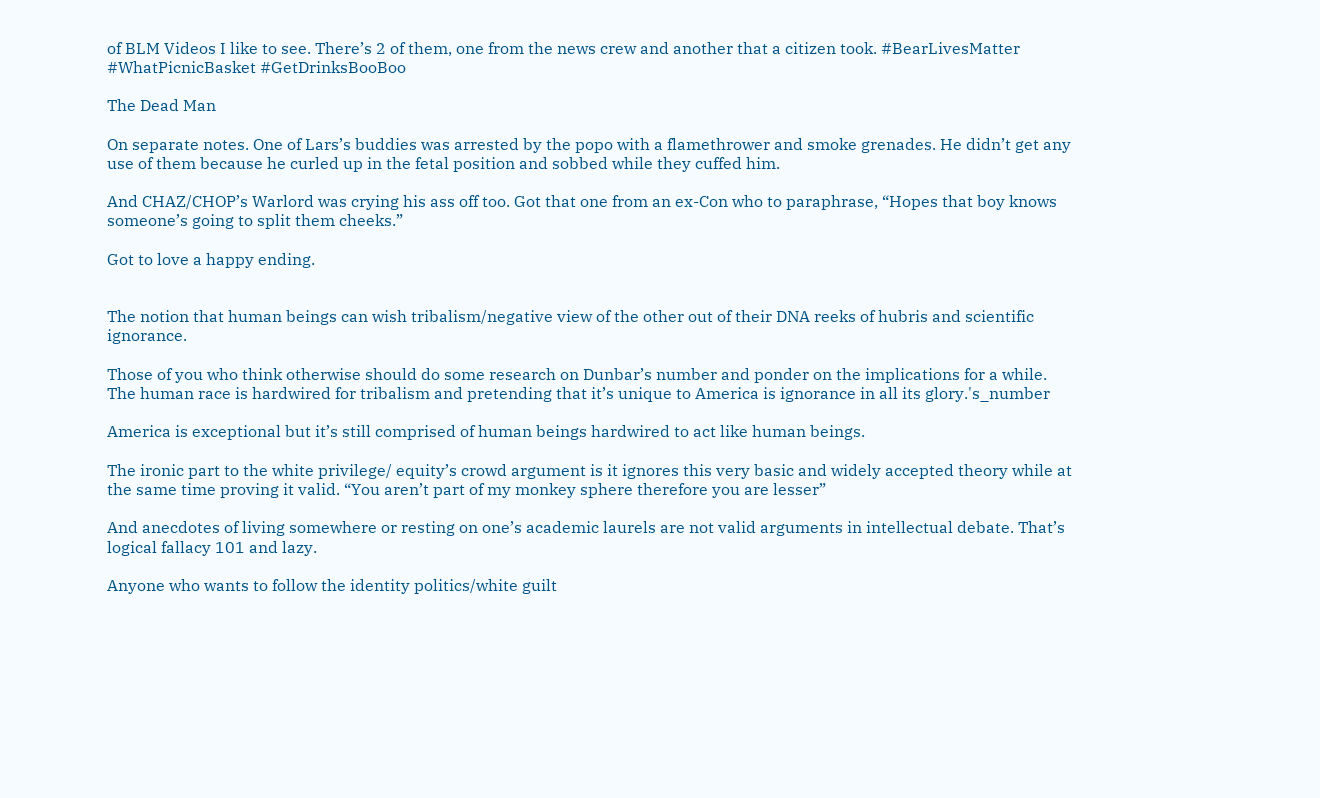of BLM Videos I like to see. There’s 2 of them, one from the news crew and another that a citizen took. #BearLivesMatter #WhatPicnicBasket #GetDrinksBooBoo

The Dead Man

On separate notes. One of Lars’s buddies was arrested by the popo with a flamethrower and smoke grenades. He didn’t get any use of them because he curled up in the fetal position and sobbed while they cuffed him.

And CHAZ/CHOP’s Warlord was crying his ass off too. Got that one from an ex-Con who to paraphrase, “Hopes that boy knows someone’s going to split them cheeks.”

Got to love a happy ending.


The notion that human beings can wish tribalism/negative view of the other out of their DNA reeks of hubris and scientific ignorance.

Those of you who think otherwise should do some research on Dunbar’s number and ponder on the implications for a while. The human race is hardwired for tribalism and pretending that it’s unique to America is ignorance in all its glory.'s_number

America is exceptional but it’s still comprised of human beings hardwired to act like human beings.

The ironic part to the white privilege/ equity’s crowd argument is it ignores this very basic and widely accepted theory while at the same time proving it valid. “You aren’t part of my monkey sphere therefore you are lesser”

And anecdotes of living somewhere or resting on one’s academic laurels are not valid arguments in intellectual debate. That’s logical fallacy 101 and lazy.

Anyone who wants to follow the identity politics/white guilt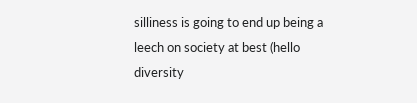silliness is going to end up being a leech on society at best (hello diversity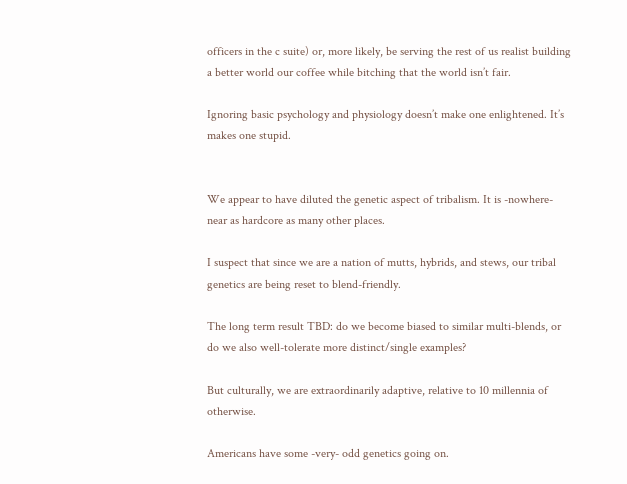officers in the c suite) or, more likely, be serving the rest of us realist building a better world our coffee while bitching that the world isn’t fair.

Ignoring basic psychology and physiology doesn’t make one enlightened. It’s makes one stupid.


We appear to have diluted the genetic aspect of tribalism. It is -nowhere- near as hardcore as many other places.

I suspect that since we are a nation of mutts, hybrids, and stews, our tribal genetics are being reset to blend-friendly.

The long term result TBD: do we become biased to similar multi-blends, or do we also well-tolerate more distinct/single examples?

But culturally, we are extraordinarily adaptive, relative to 10 millennia of otherwise.

Americans have some -very- odd genetics going on.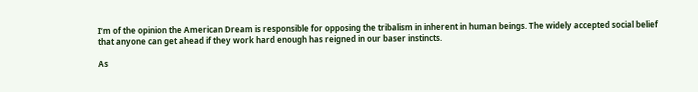I’m of the opinion the American Dream is responsible for opposing the tribalism in inherent in human beings. The widely accepted social belief that anyone can get ahead if they work hard enough has reigned in our baser instincts.

As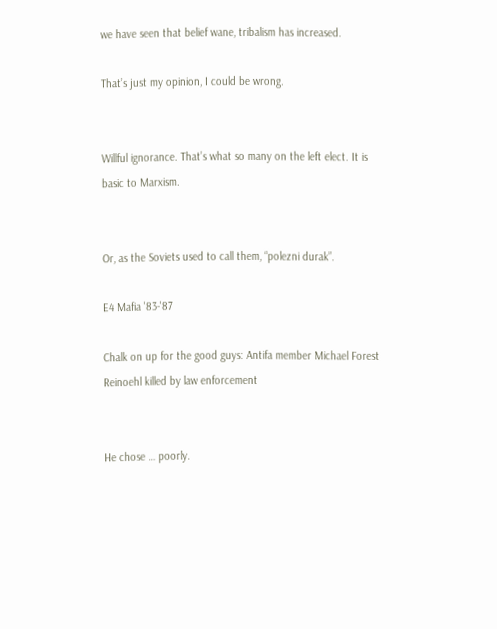we have seen that belief wane, tribalism has increased.

That’s just my opinion, I could be wrong.


Willful ignorance. That’s what so many on the left elect. It is basic to Marxism.


Or, as the Soviets used to call them, “polezni durak”.

E4 Mafia '83-'87

Chalk on up for the good guys: Antifa member Michael Forest Reinoehl killed by law enforcement


He chose … poorly.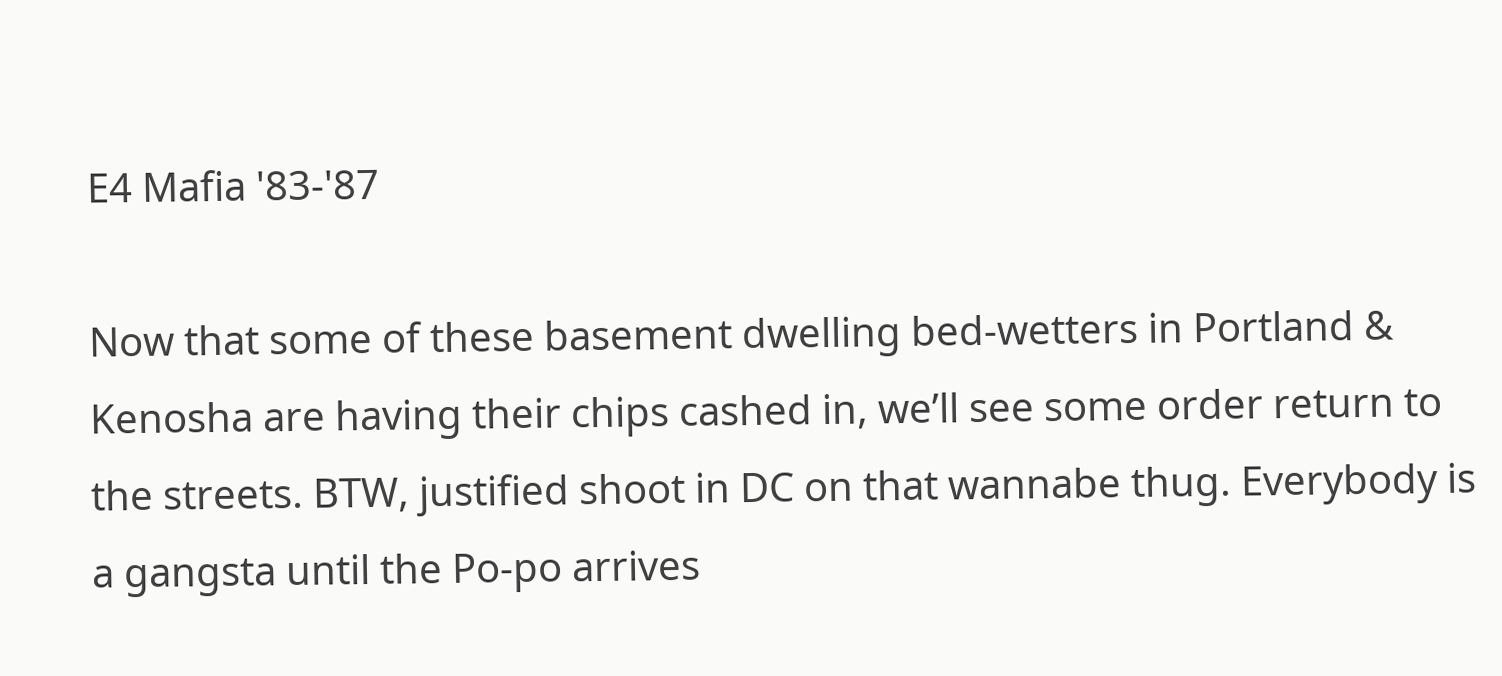E4 Mafia '83-'87

Now that some of these basement dwelling bed-wetters in Portland & Kenosha are having their chips cashed in, we’ll see some order return to the streets. BTW, justified shoot in DC on that wannabe thug. Everybody is a gangsta until the Po-po arrives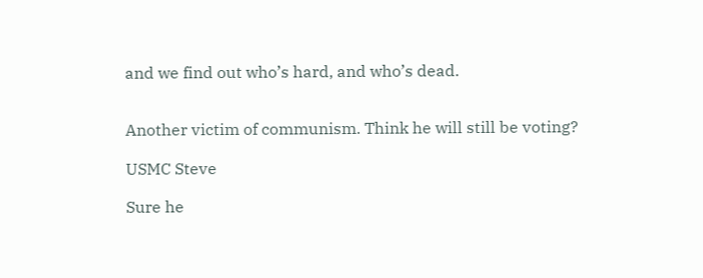and we find out who’s hard, and who’s dead.


Another victim of communism. Think he will still be voting?

USMC Steve

Sure he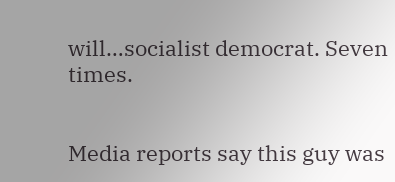will…socialist democrat. Seven times.


Media reports say this guy was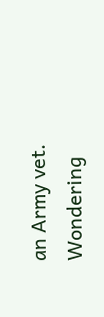an Army vet. Wondering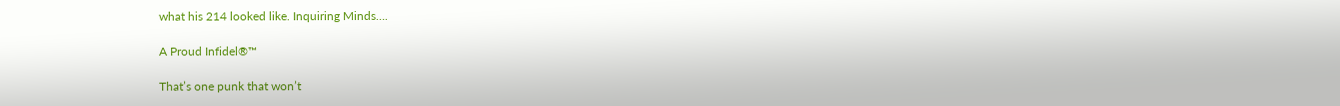what his 214 looked like. Inquiring Minds….

A Proud Infidel®™

That’s one punk that won’t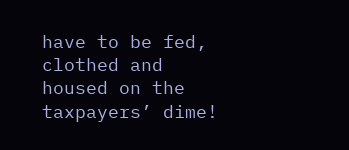have to be fed, clothed and housed on the taxpayers’ dime!